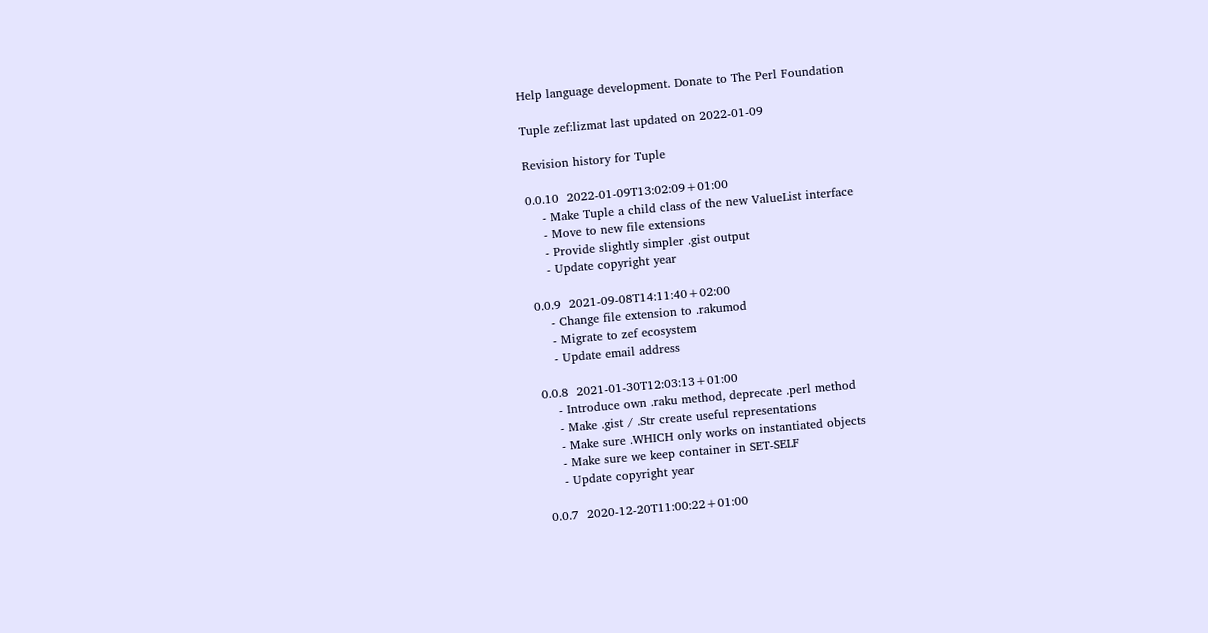Help language development. Donate to The Perl Foundation

Tuple zef:lizmat last updated on 2022-01-09

Revision history for Tuple

0.0.10  2022-01-09T13:02:09+01:00
    - Make Tuple a child class of the new ValueList interface
    - Move to new file extensions
    - Provide slightly simpler .gist output
    - Update copyright year

0.0.9  2021-09-08T14:11:40+02:00
    - Change file extension to .rakumod
    - Migrate to zef ecosystem
    - Update email address

0.0.8  2021-01-30T12:03:13+01:00
    - Introduce own .raku method, deprecate .perl method
    - Make .gist / .Str create useful representations
    - Make sure .WHICH only works on instantiated objects
    - Make sure we keep container in SET-SELF
    - Update copyright year

0.0.7  2020-12-20T11:00:22+01:00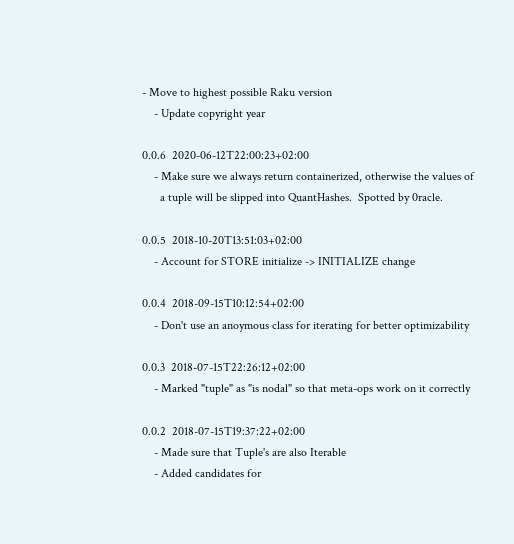- Move to highest possible Raku version
    - Update copyright year

0.0.6  2020-06-12T22:00:23+02:00
    - Make sure we always return containerized, otherwise the values of
      a tuple will be slipped into QuantHashes.  Spotted by 0racle.

0.0.5  2018-10-20T13:51:03+02:00
    - Account for STORE initialize -> INITIALIZE change

0.0.4  2018-09-15T10:12:54+02:00
    - Don't use an anoymous class for iterating for better optimizability

0.0.3  2018-07-15T22:26:12+02:00
    - Marked "tuple" as "is nodal" so that meta-ops work on it correctly

0.0.2  2018-07-15T19:37:22+02:00
    - Made sure that Tuple's are also Iterable
    - Added candidates for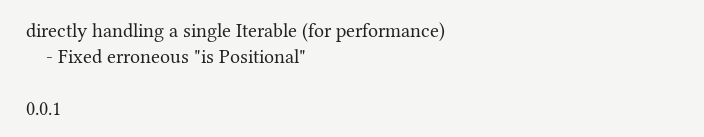directly handling a single Iterable (for performance)
    - Fixed erroneous "is Positional"

0.0.1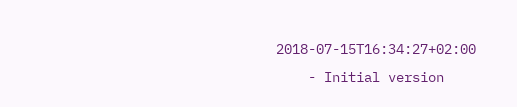2018-07-15T16:34:27+02:00
    - Initial version